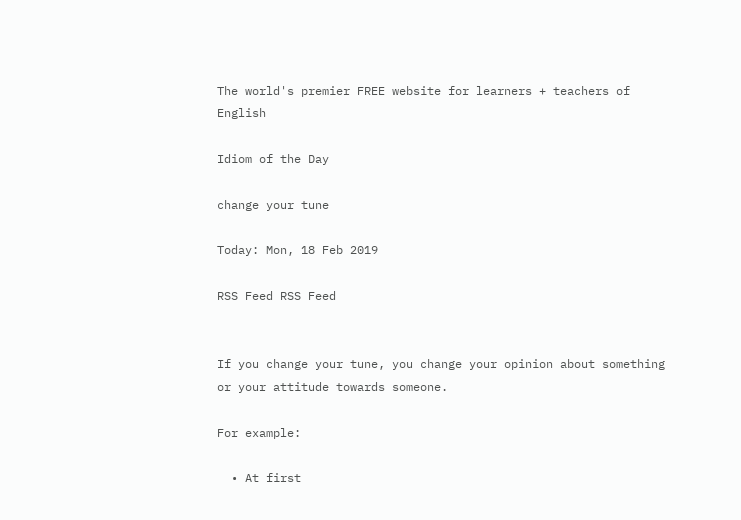The world's premier FREE website for learners + teachers of English

Idiom of the Day

change your tune

Today: Mon, 18 Feb 2019

RSS Feed RSS Feed


If you change your tune, you change your opinion about something or your attitude towards someone.

For example:

  • At first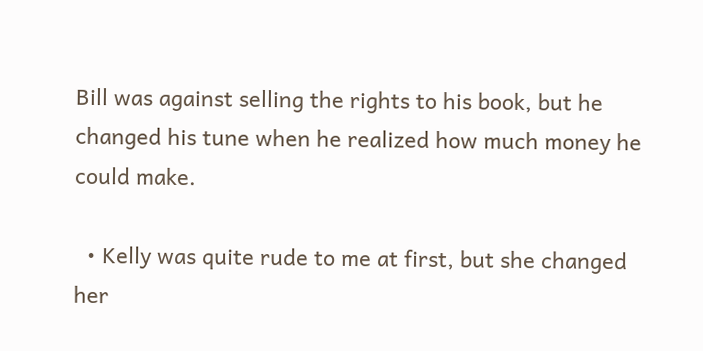Bill was against selling the rights to his book, but he changed his tune when he realized how much money he could make.

  • Kelly was quite rude to me at first, but she changed her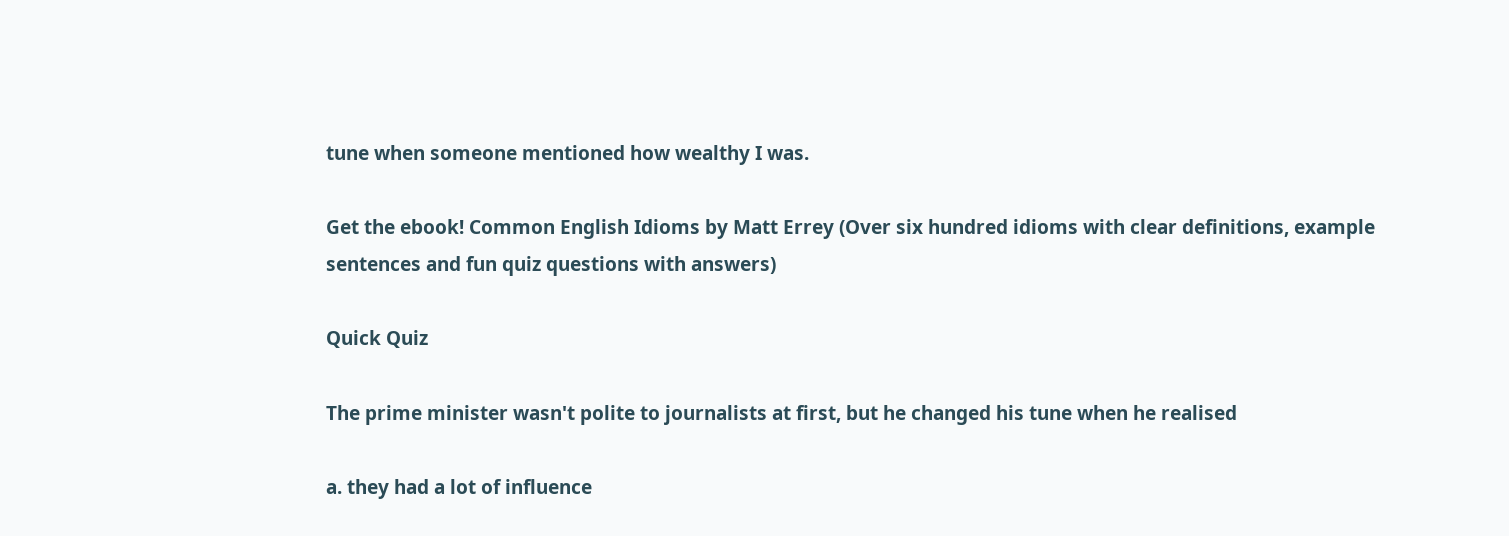tune when someone mentioned how wealthy I was.

Get the ebook! Common English Idioms by Matt Errey (Over six hundred idioms with clear definitions, example sentences and fun quiz questions with answers)

Quick Quiz

The prime minister wasn't polite to journalists at first, but he changed his tune when he realised

a. they had a lot of influence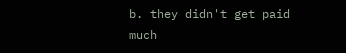b. they didn't get paid much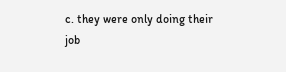c. they were only doing their job